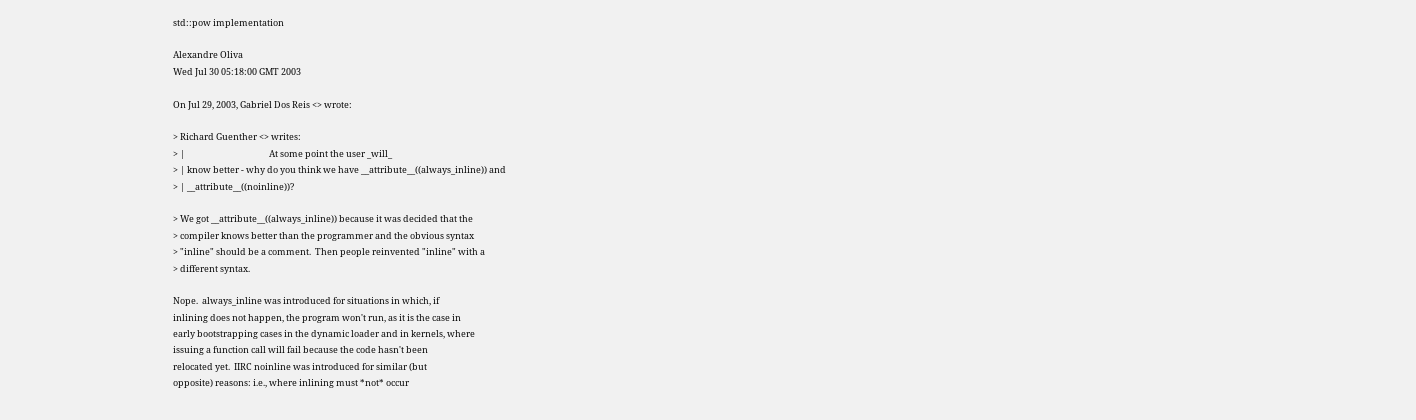std::pow implementation

Alexandre Oliva
Wed Jul 30 05:18:00 GMT 2003

On Jul 29, 2003, Gabriel Dos Reis <> wrote:

> Richard Guenther <> writes:
> |                                          At some point the user _will_
> | know better - why do you think we have __attribute__((always_inline)) and
> | __attribute__((noinline))?

> We got __attribute__((always_inline)) because it was decided that the
> compiler knows better than the programmer and the obvious syntax
> "inline" should be a comment.  Then people reinvented "inline" with a
> different syntax.

Nope.  always_inline was introduced for situations in which, if
inlining does not happen, the program won't run, as it is the case in
early bootstrapping cases in the dynamic loader and in kernels, where
issuing a function call will fail because the code hasn't been
relocated yet.  IIRC noinline was introduced for similar (but
opposite) reasons: i.e., where inlining must *not* occur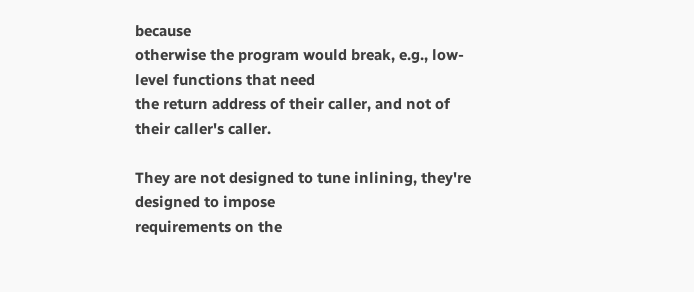because
otherwise the program would break, e.g., low-level functions that need
the return address of their caller, and not of their caller's caller.

They are not designed to tune inlining, they're designed to impose
requirements on the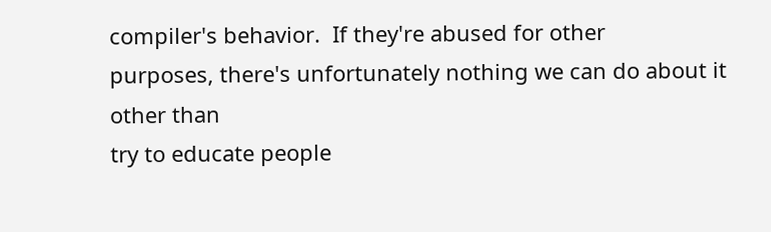compiler's behavior.  If they're abused for other
purposes, there's unfortunately nothing we can do about it other than
try to educate people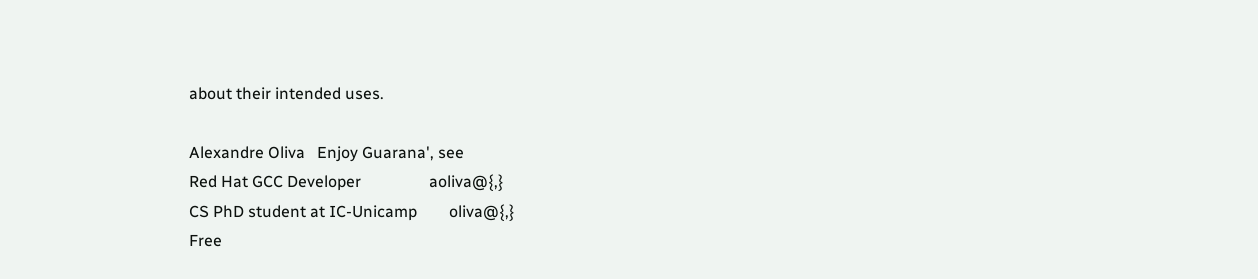about their intended uses.

Alexandre Oliva   Enjoy Guarana', see
Red Hat GCC Developer                 aoliva@{,}
CS PhD student at IC-Unicamp        oliva@{,}
Free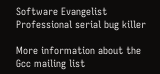Software Evangelist                Professional serial bug killer

More information about the Gcc mailing list